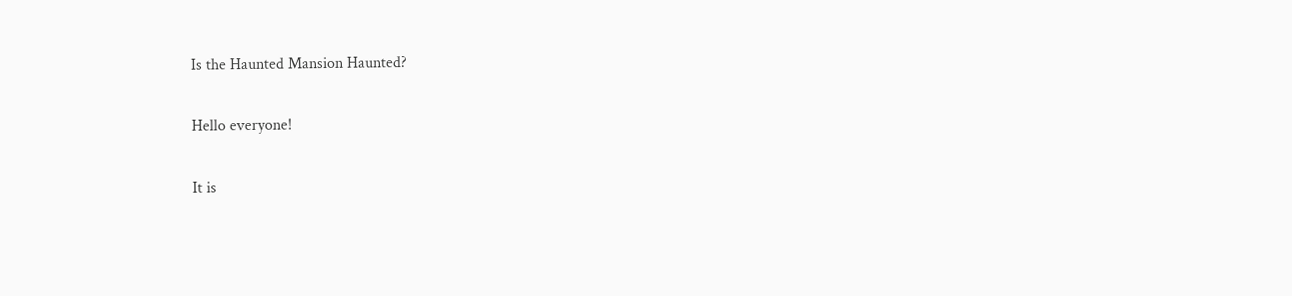Is the Haunted Mansion Haunted?

Hello everyone!

It is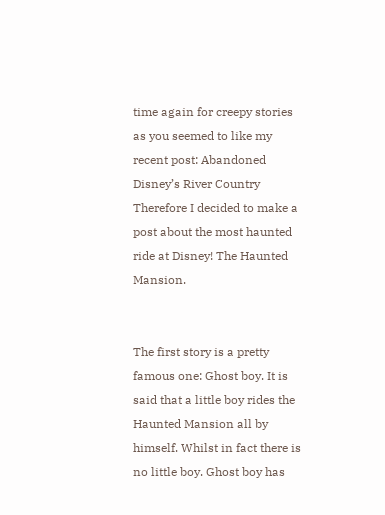time again for creepy stories as you seemed to like my recent post: Abandoned Disney’s River Country Therefore I decided to make a post about the most haunted ride at Disney! The Haunted Mansion.


The first story is a pretty famous one: Ghost boy. It is said that a little boy rides the Haunted Mansion all by himself. Whilst in fact there is no little boy. Ghost boy has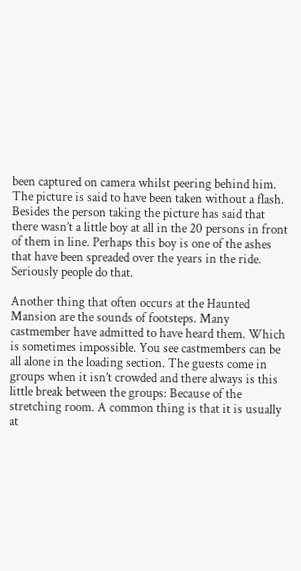been captured on camera whilst peering behind him. The picture is said to have been taken without a flash. Besides the person taking the picture has said that there wasn’t a little boy at all in the 20 persons in front of them in line. Perhaps this boy is one of the ashes that have been spreaded over the years in the ride. Seriously people do that.

Another thing that often occurs at the Haunted Mansion are the sounds of footsteps. Many castmember have admitted to have heard them. Which is sometimes impossible. You see castmembers can be all alone in the loading section. The guests come in groups when it isn’t crowded and there always is this little break between the groups: Because of the stretching room. A common thing is that it is usually at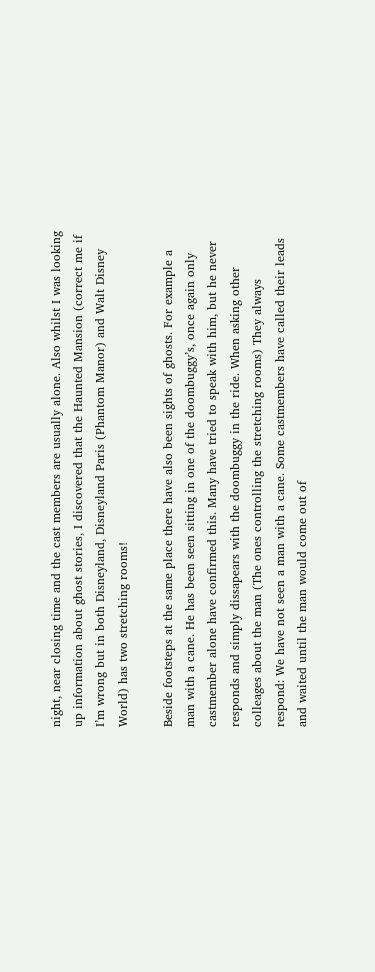night, near closing time and the cast members are usually alone. Also whilst I was looking up information about ghost stories, I discovered that the Haunted Mansion (correct me if I’m wrong but in both Disneyland, Disneyland Paris (Phantom Manor) and Walt Disney World) has two stretching rooms!

Beside footsteps at the same place there have also been sights of ghosts. For example a man with a cane. He has been seen sitting in one of the doombuggy’s, once again only castmember alone have confirmed this. Many have tried to speak with him, but he never responds and simply dissapears with the doombuggy in the ride. When asking other colleages about the man (The ones controlling the stretching rooms) They always respond: We have not seen a man with a cane. Some castmembers have called their leads and waited until the man would come out of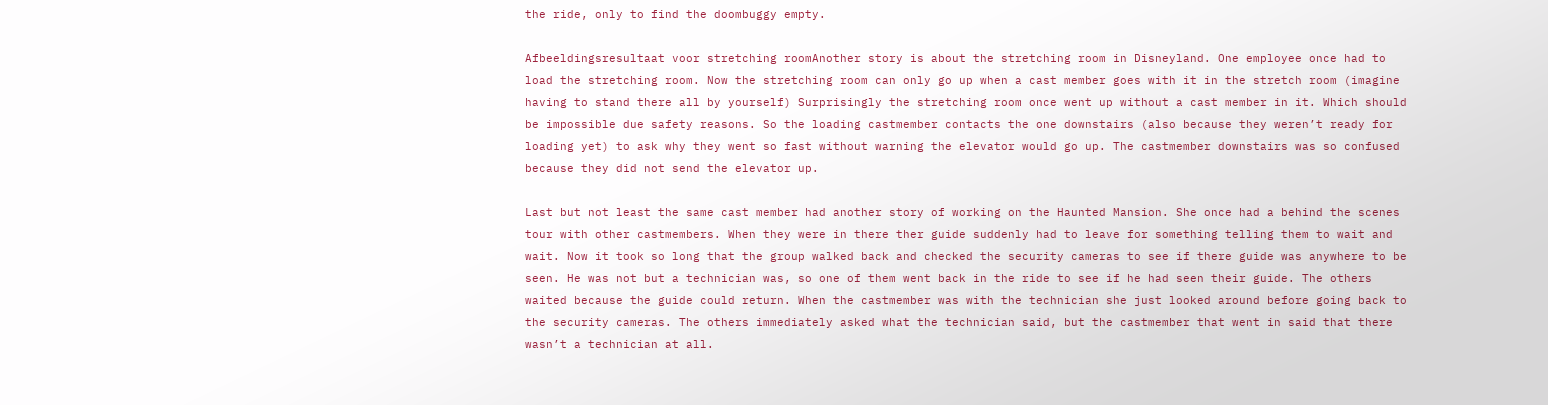the ride, only to find the doombuggy empty.

Afbeeldingsresultaat voor stretching roomAnother story is about the stretching room in Disneyland. One employee once had to load the stretching room. Now the stretching room can only go up when a cast member goes with it in the stretch room (imagine having to stand there all by yourself) Surprisingly the stretching room once went up without a cast member in it. Which should be impossible due safety reasons. So the loading castmember contacts the one downstairs (also because they weren’t ready for loading yet) to ask why they went so fast without warning the elevator would go up. The castmember downstairs was so confused because they did not send the elevator up.

Last but not least the same cast member had another story of working on the Haunted Mansion. She once had a behind the scenes tour with other castmembers. When they were in there ther guide suddenly had to leave for something telling them to wait and wait. Now it took so long that the group walked back and checked the security cameras to see if there guide was anywhere to be seen. He was not but a technician was, so one of them went back in the ride to see if he had seen their guide. The others waited because the guide could return. When the castmember was with the technician she just looked around before going back to the security cameras. The others immediately asked what the technician said, but the castmember that went in said that there wasn’t a technician at all.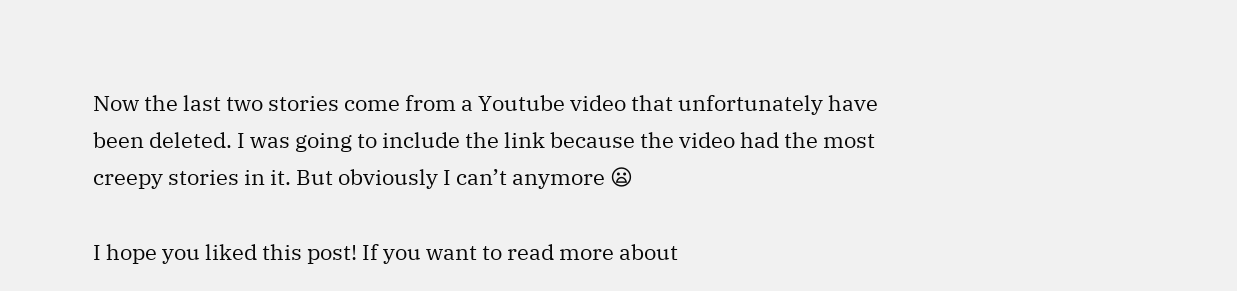Now the last two stories come from a Youtube video that unfortunately have been deleted. I was going to include the link because the video had the most creepy stories in it. But obviously I can’t anymore 😦

I hope you liked this post! If you want to read more about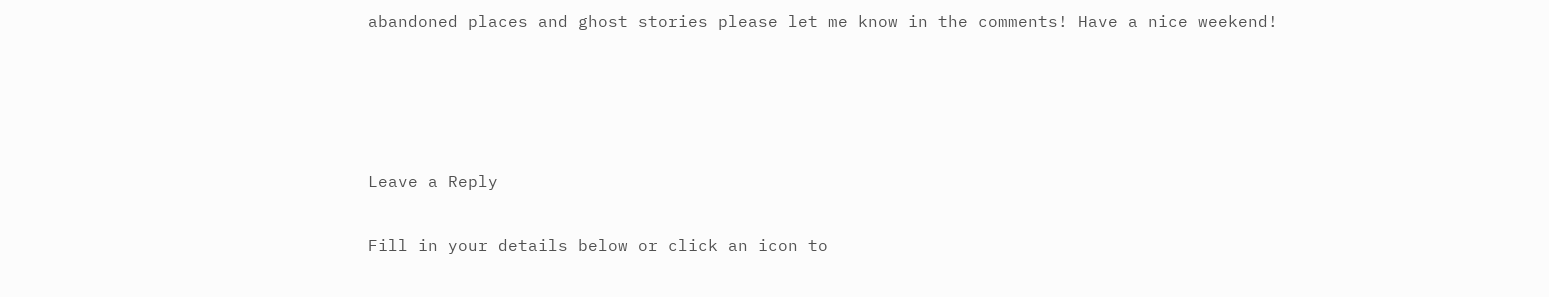abandoned places and ghost stories please let me know in the comments! Have a nice weekend!




Leave a Reply

Fill in your details below or click an icon to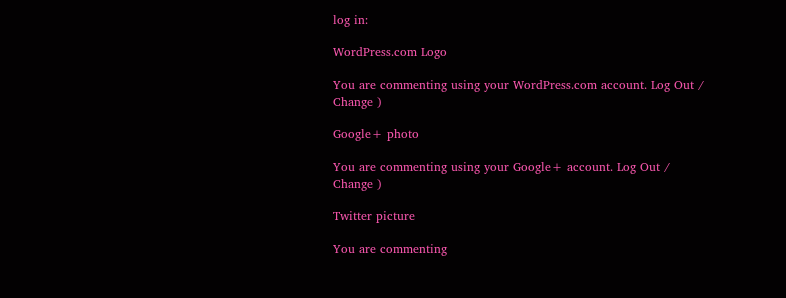log in:

WordPress.com Logo

You are commenting using your WordPress.com account. Log Out /  Change )

Google+ photo

You are commenting using your Google+ account. Log Out /  Change )

Twitter picture

You are commenting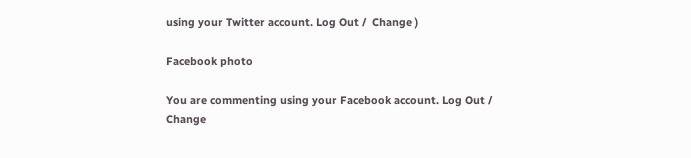using your Twitter account. Log Out /  Change )

Facebook photo

You are commenting using your Facebook account. Log Out /  Change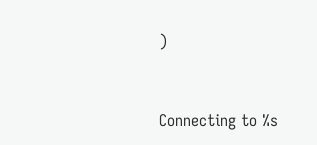)


Connecting to %s